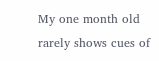My one month old rarely shows cues of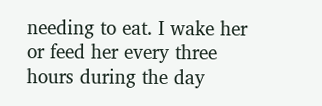needing to eat. I wake her or feed her every three hours during the day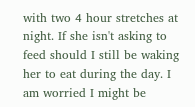with two 4 hour stretches at night. If she isn't asking to feed should I still be waking her to eat during the day. I am worried I might be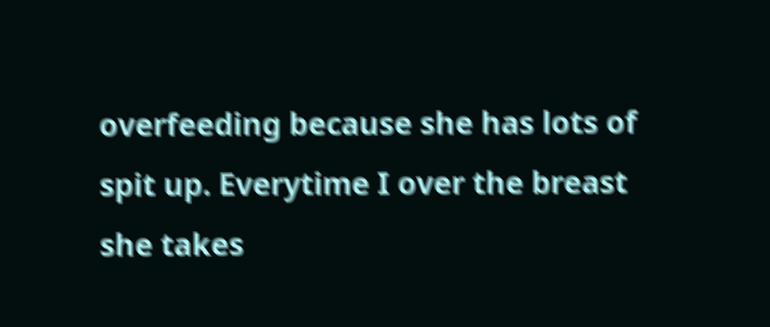overfeeding because she has lots of spit up. Everytime I over the breast she takes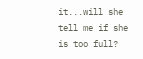it...will she tell me if she is too full?